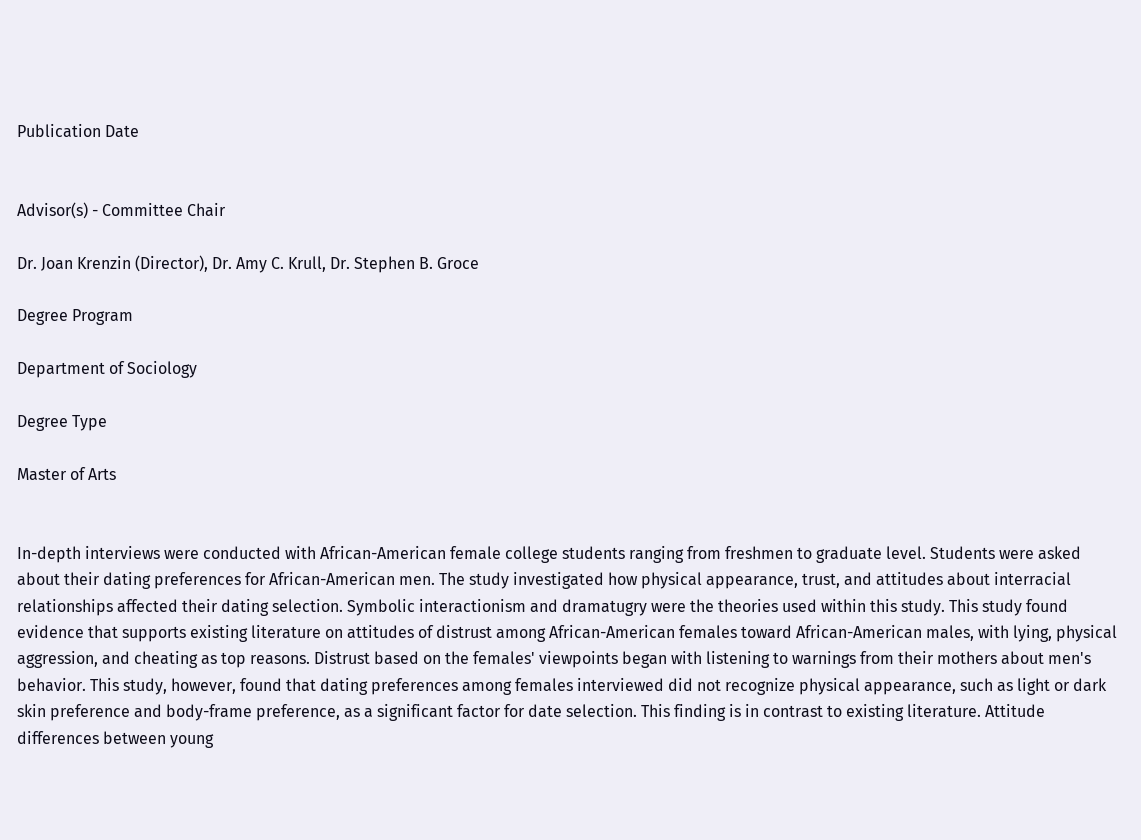Publication Date


Advisor(s) - Committee Chair

Dr. Joan Krenzin (Director), Dr. Amy C. Krull, Dr. Stephen B. Groce

Degree Program

Department of Sociology

Degree Type

Master of Arts


In-depth interviews were conducted with African-American female college students ranging from freshmen to graduate level. Students were asked about their dating preferences for African-American men. The study investigated how physical appearance, trust, and attitudes about interracial relationships affected their dating selection. Symbolic interactionism and dramatugry were the theories used within this study. This study found evidence that supports existing literature on attitudes of distrust among African-American females toward African-American males, with lying, physical aggression, and cheating as top reasons. Distrust based on the females' viewpoints began with listening to warnings from their mothers about men's behavior. This study, however, found that dating preferences among females interviewed did not recognize physical appearance, such as light or dark skin preference and body-frame preference, as a significant factor for date selection. This finding is in contrast to existing literature. Attitude differences between young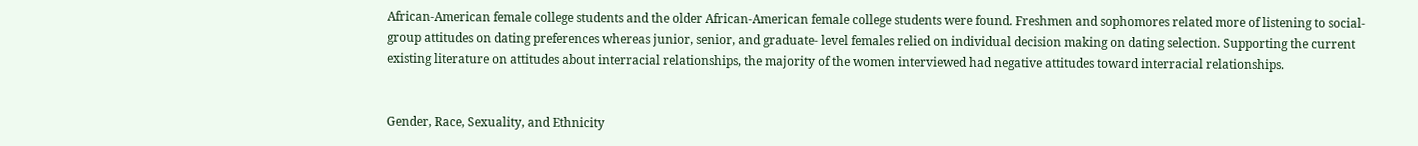African-American female college students and the older African-American female college students were found. Freshmen and sophomores related more of listening to social-group attitudes on dating preferences whereas junior, senior, and graduate- level females relied on individual decision making on dating selection. Supporting the current existing literature on attitudes about interracial relationships, the majority of the women interviewed had negative attitudes toward interracial relationships.


Gender, Race, Sexuality, and Ethnicity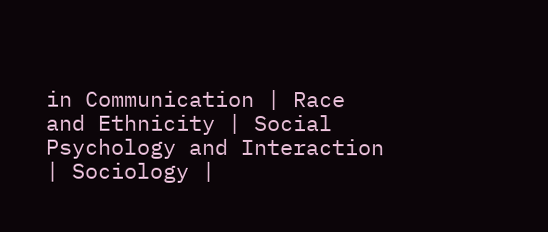in Communication | Race and Ethnicity | Social Psychology and Interaction | Sociology |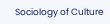Sociology of Culture